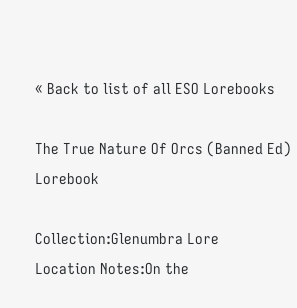« Back to list of all ESO Lorebooks

The True Nature Of Orcs (Banned Ed) Lorebook

Collection:Glenumbra Lore
Location Notes:On the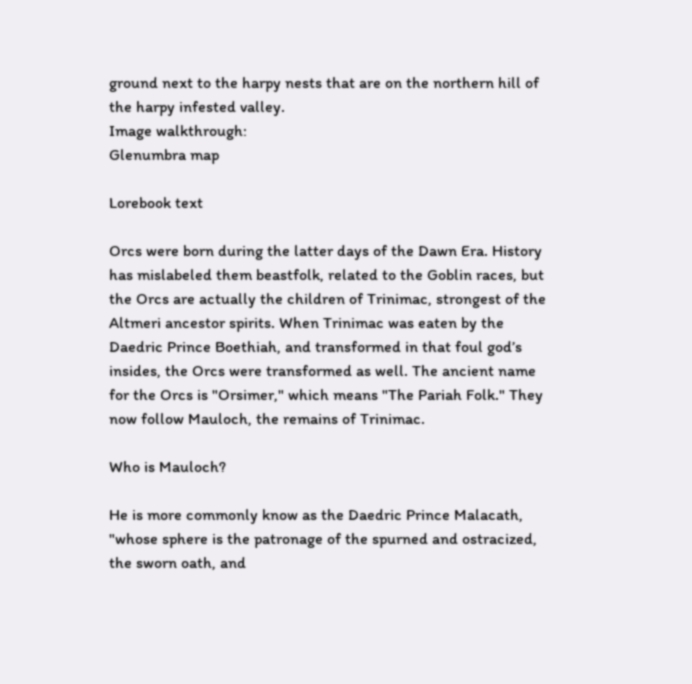ground next to the harpy nests that are on the northern hill of the harpy infested valley.
Image walkthrough:
Glenumbra map

Lorebook text

Orcs were born during the latter days of the Dawn Era. History has mislabeled them beastfolk, related to the Goblin races, but the Orcs are actually the children of Trinimac, strongest of the Altmeri ancestor spirits. When Trinimac was eaten by the Daedric Prince Boethiah, and transformed in that foul god’s insides, the Orcs were transformed as well. The ancient name for the Orcs is "Orsimer," which means "The Pariah Folk." They now follow Mauloch, the remains of Trinimac.

Who is Mauloch?

He is more commonly know as the Daedric Prince Malacath, "whose sphere is the patronage of the spurned and ostracized, the sworn oath, and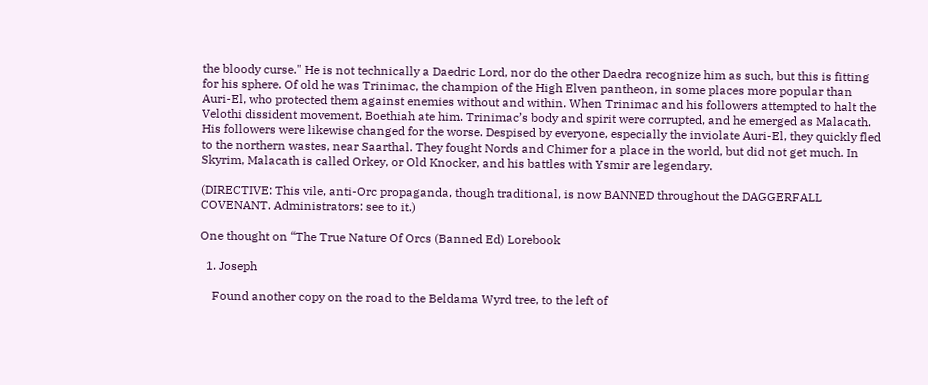the bloody curse." He is not technically a Daedric Lord, nor do the other Daedra recognize him as such, but this is fitting for his sphere. Of old he was Trinimac, the champion of the High Elven pantheon, in some places more popular than Auri-El, who protected them against enemies without and within. When Trinimac and his followers attempted to halt the Velothi dissident movement, Boethiah ate him. Trinimac’s body and spirit were corrupted, and he emerged as Malacath. His followers were likewise changed for the worse. Despised by everyone, especially the inviolate Auri-El, they quickly fled to the northern wastes, near Saarthal. They fought Nords and Chimer for a place in the world, but did not get much. In Skyrim, Malacath is called Orkey, or Old Knocker, and his battles with Ysmir are legendary.

(DIRECTIVE: This vile, anti-Orc propaganda, though traditional, is now BANNED throughout the DAGGERFALL COVENANT. Administrators: see to it.)

One thought on “The True Nature Of Orcs (Banned Ed) Lorebook

  1. Joseph

    Found another copy on the road to the Beldama Wyrd tree, to the left of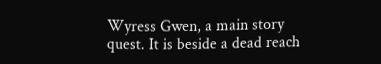Wyress Gwen, a main story quest. It is beside a dead reach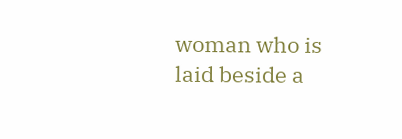woman who is laid beside a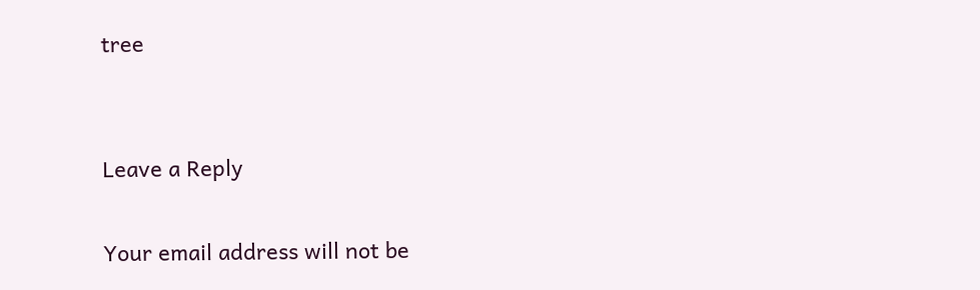tree


Leave a Reply

Your email address will not be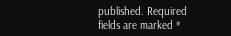published. Required fields are marked *